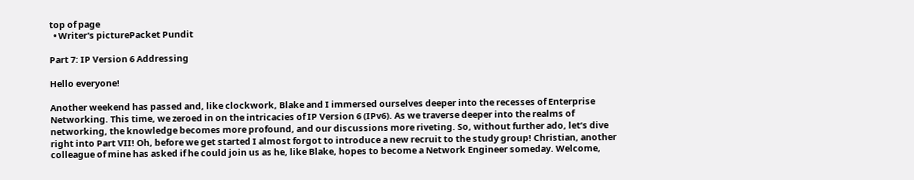top of page
  • Writer's picturePacket Pundit

Part 7: IP Version 6 Addressing

Hello everyone!

Another weekend has passed and, like clockwork, Blake and I immersed ourselves deeper into the recesses of Enterprise Networking. This time, we zeroed in on the intricacies of IP Version 6 (IPv6). As we traverse deeper into the realms of networking, the knowledge becomes more profound, and our discussions more riveting. So, without further ado, let’s dive right into Part VII! Oh, before we get started I almost forgot to introduce a new recruit to the study group! Christian, another colleague of mine has asked if he could join us as he, like Blake, hopes to become a Network Engineer someday. Welcome,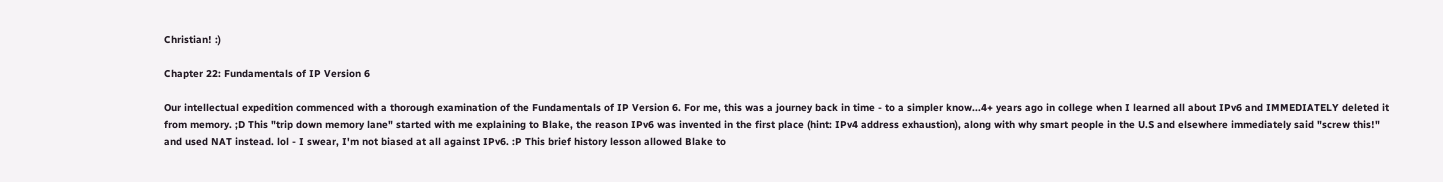Christian! :)

Chapter 22: Fundamentals of IP Version 6

Our intellectual expedition commenced with a thorough examination of the Fundamentals of IP Version 6. For me, this was a journey back in time - to a simpler know...4+ years ago in college when I learned all about IPv6 and IMMEDIATELY deleted it from memory. ;D This "trip down memory lane" started with me explaining to Blake, the reason IPv6 was invented in the first place (hint: IPv4 address exhaustion), along with why smart people in the U.S and elsewhere immediately said "screw this!" and used NAT instead. lol - I swear, I'm not biased at all against IPv6. :P This brief history lesson allowed Blake to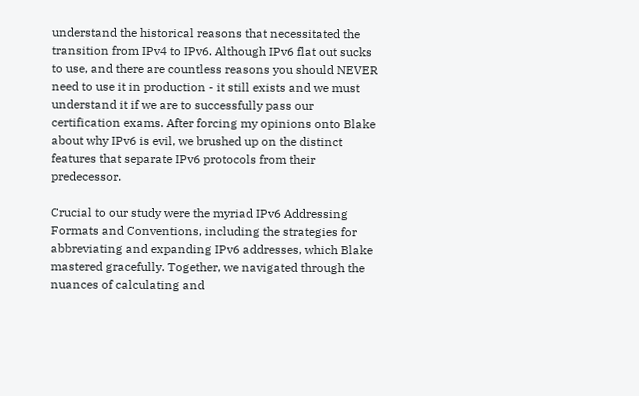understand the historical reasons that necessitated the transition from IPv4 to IPv6. Although IPv6 flat out sucks to use, and there are countless reasons you should NEVER need to use it in production - it still exists and we must understand it if we are to successfully pass our certification exams. After forcing my opinions onto Blake about why IPv6 is evil, we brushed up on the distinct features that separate IPv6 protocols from their predecessor.

Crucial to our study were the myriad IPv6 Addressing Formats and Conventions, including the strategies for abbreviating and expanding IPv6 addresses, which Blake mastered gracefully. Together, we navigated through the nuances of calculating and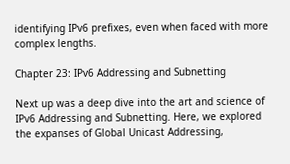identifying IPv6 prefixes, even when faced with more complex lengths.

Chapter 23: IPv6 Addressing and Subnetting

Next up was a deep dive into the art and science of IPv6 Addressing and Subnetting. Here, we explored the expanses of Global Unicast Addressing,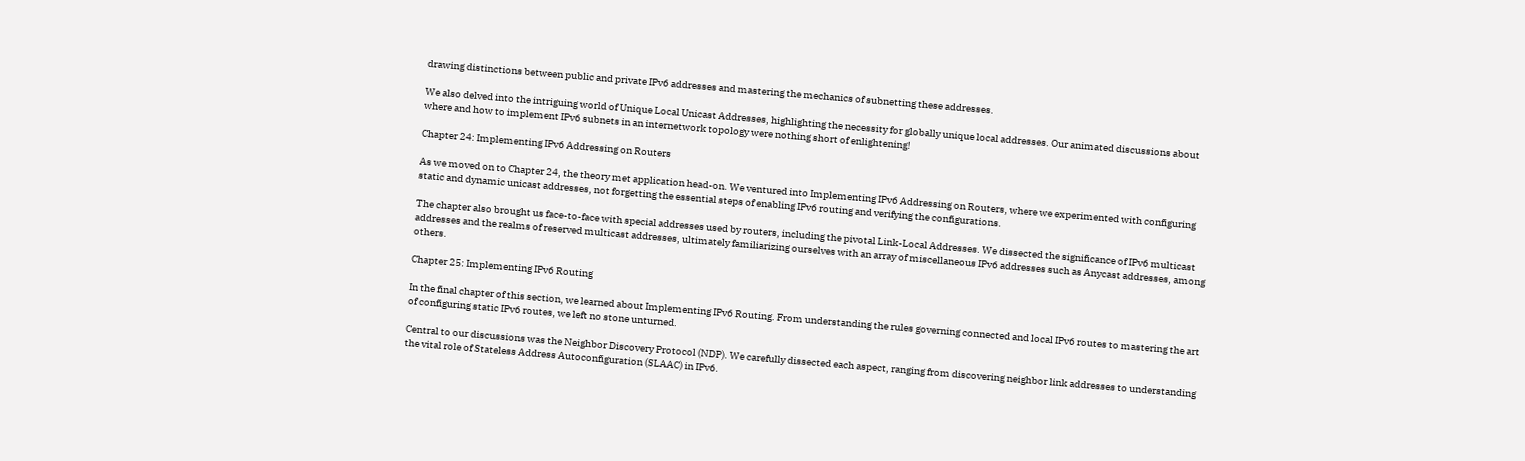drawing distinctions between public and private IPv6 addresses and mastering the mechanics of subnetting these addresses.

We also delved into the intriguing world of Unique Local Unicast Addresses, highlighting the necessity for globally unique local addresses. Our animated discussions about where and how to implement IPv6 subnets in an internetwork topology were nothing short of enlightening!

Chapter 24: Implementing IPv6 Addressing on Routers

As we moved on to Chapter 24, the theory met application head-on. We ventured into Implementing IPv6 Addressing on Routers, where we experimented with configuring static and dynamic unicast addresses, not forgetting the essential steps of enabling IPv6 routing and verifying the configurations.

The chapter also brought us face-to-face with special addresses used by routers, including the pivotal Link-Local Addresses. We dissected the significance of IPv6 multicast addresses and the realms of reserved multicast addresses, ultimately familiarizing ourselves with an array of miscellaneous IPv6 addresses such as Anycast addresses, among others.

Chapter 25: Implementing IPv6 Routing

In the final chapter of this section, we learned about Implementing IPv6 Routing. From understanding the rules governing connected and local IPv6 routes to mastering the art of configuring static IPv6 routes, we left no stone unturned.

Central to our discussions was the Neighbor Discovery Protocol (NDP). We carefully dissected each aspect, ranging from discovering neighbor link addresses to understanding the vital role of Stateless Address Autoconfiguration (SLAAC) in IPv6.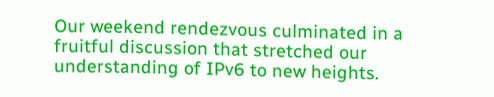Our weekend rendezvous culminated in a fruitful discussion that stretched our understanding of IPv6 to new heights.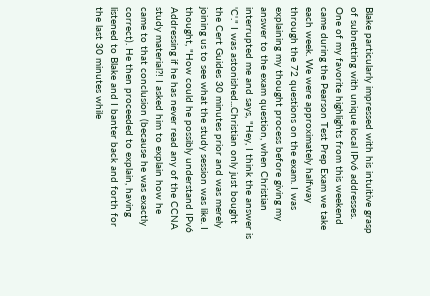Blake particularly impressed with his intuitive grasp of subnetting with unique local IPv6 addresses. One of my favorite highlights from this weekend came during the Pearson Test Prep Exam we take each week. We were approximately halfway through the 72 questions on the exam. I was explaining my thought process before giving my answer to the exam question, when Christian interrupted me and says, "Hey, I think the answer is 'C'." I was astonished...Christian only just bought the Cert Guides 30 minutes prior and was merely joining us to see what the study session was like. I thought, "How could he possibly understand IPv6 Addressing if he has never read any of the CCNA study material?! I asked him to explain how he came to that conclusion (because he was exactly correct). He then proceeded to explain, having listened to Blake and I banter back and forth for the last 30 minutes while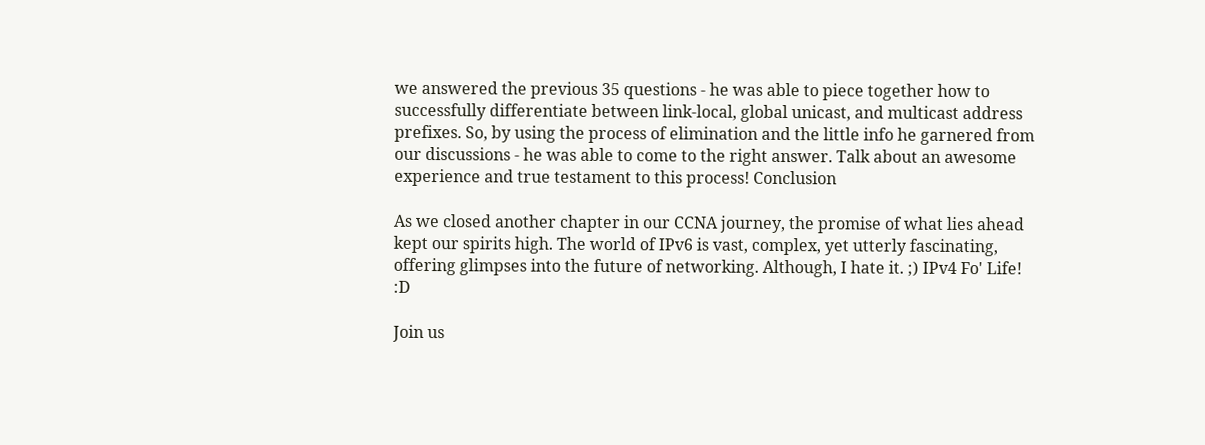we answered the previous 35 questions - he was able to piece together how to successfully differentiate between link-local, global unicast, and multicast address prefixes. So, by using the process of elimination and the little info he garnered from our discussions - he was able to come to the right answer. Talk about an awesome experience and true testament to this process! Conclusion

As we closed another chapter in our CCNA journey, the promise of what lies ahead kept our spirits high. The world of IPv6 is vast, complex, yet utterly fascinating, offering glimpses into the future of networking. Although, I hate it. ;) IPv4 Fo' Life! :D

Join us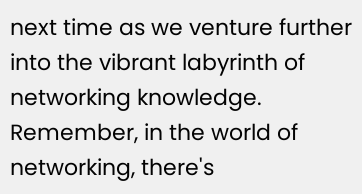next time as we venture further into the vibrant labyrinth of networking knowledge. Remember, in the world of networking, there's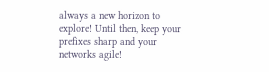always a new horizon to explore! Until then, keep your prefixes sharp and your networks agile!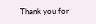Thank you for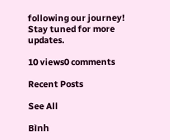following our journey! Stay tuned for more updates.

10 views0 comments

Recent Posts

See All

Bình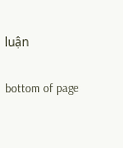luận

bottom of page